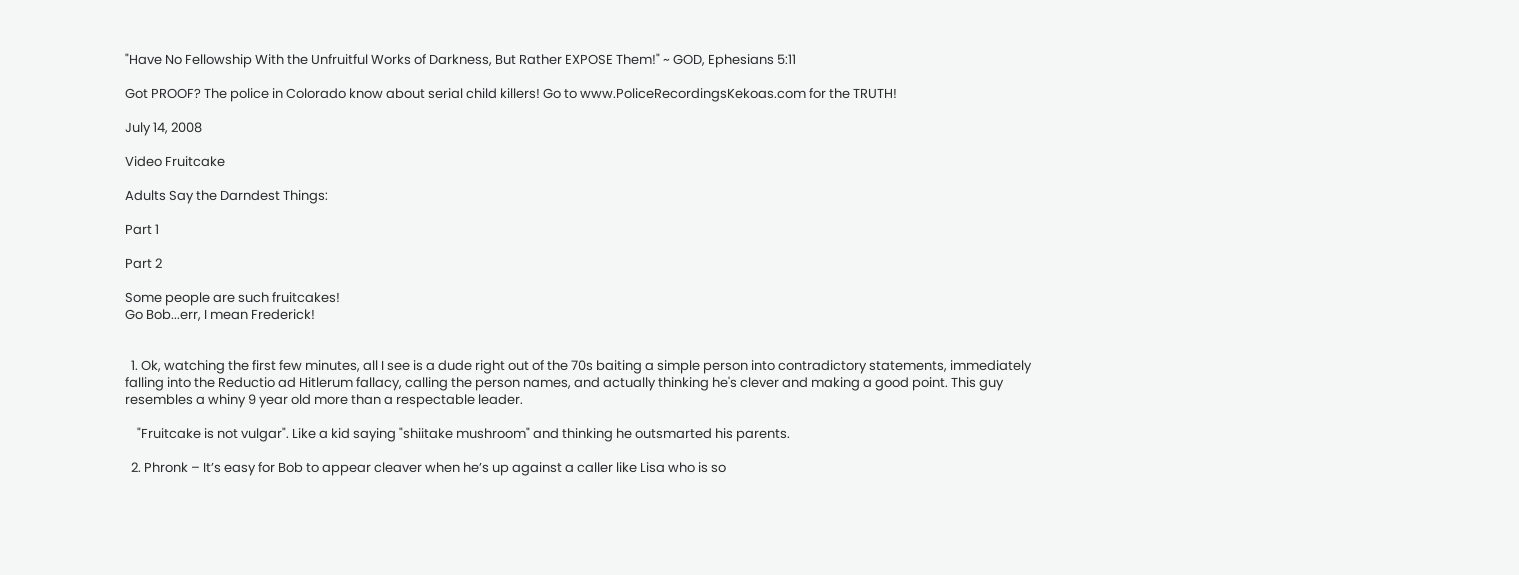"Have No Fellowship With the Unfruitful Works of Darkness, But Rather EXPOSE Them!" ~ GOD, Ephesians 5:11

Got PROOF? The police in Colorado know about serial child killers! Go to www.PoliceRecordingsKekoas.com for the TRUTH!

July 14, 2008

Video Fruitcake

Adults Say the Darndest Things:

Part 1

Part 2

Some people are such fruitcakes!
Go Bob...err, I mean Frederick!


  1. Ok, watching the first few minutes, all I see is a dude right out of the 70s baiting a simple person into contradictory statements, immediately falling into the Reductio ad Hitlerum fallacy, calling the person names, and actually thinking he's clever and making a good point. This guy resembles a whiny 9 year old more than a respectable leader.

    "Fruitcake is not vulgar". Like a kid saying "shiitake mushroom" and thinking he outsmarted his parents.

  2. Phronk – It’s easy for Bob to appear cleaver when he’s up against a caller like Lisa who is so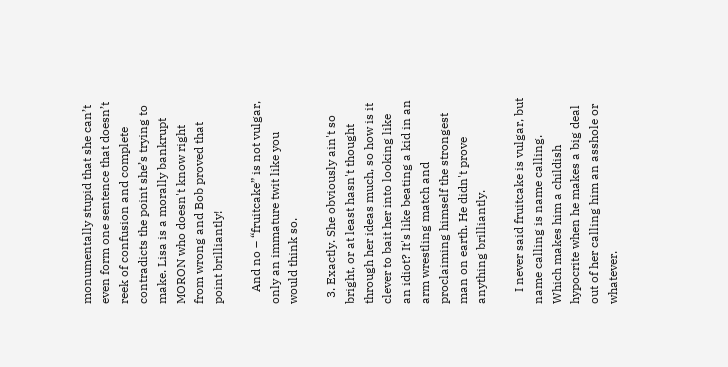monumentally stupid that she can’t even form one sentence that doesn’t reek of confusion and complete contradicts the point she’s trying to make. Lisa is a morally bankrupt MORON who doesn't know right from wrong and Bob proved that point brilliantly!

    And no – “fruitcake” is not vulgar, only an immature twit like you would think so.

  3. Exactly. She obviously ain't so bright, or at least hasn't thought through her ideas much, so how is it clever to bait her into looking like an idiot? It's like beating a kid in an arm wrestling match and proclaiming himself the strongest man on earth. He didn't prove anything brilliantly.

    I never said fruitcake is vulgar, but name calling is name calling. Which makes him a childish hypocrite when he makes a big deal out of her calling him an asshole or whatever.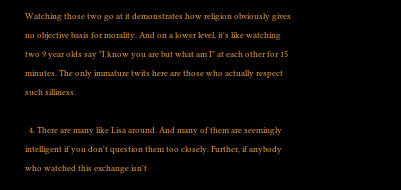Watching those two go at it demonstrates how religion obviously gives no objective basis for morality. And on a lower level, it's like watching two 9 year olds say "I know you are but what am I" at each other for 15 minutes. The only immature twits here are those who actually respect such silliness.

  4. There are many like Lisa around. And many of them are seemingly intelligent if you don't question them too closely. Further, if anybody who watched this exchange isn't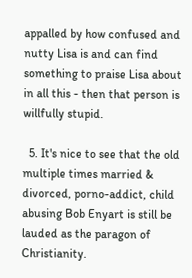appalled by how confused and nutty Lisa is and can find something to praise Lisa about in all this - then that person is willfully stupid.

  5. It's nice to see that the old multiple times married & divorced, porno-addict, child abusing Bob Enyart is still be lauded as the paragon of Christianity.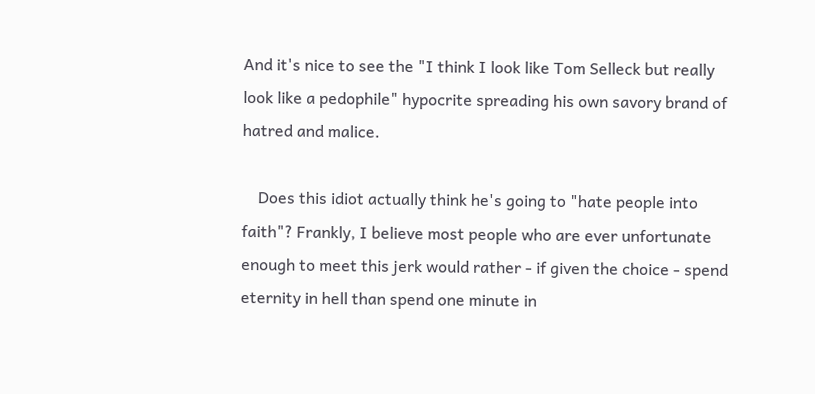And it's nice to see the "I think I look like Tom Selleck but really look like a pedophile" hypocrite spreading his own savory brand of hatred and malice.

    Does this idiot actually think he's going to "hate people into faith"? Frankly, I believe most people who are ever unfortunate enough to meet this jerk would rather - if given the choice - spend eternity in hell than spend one minute in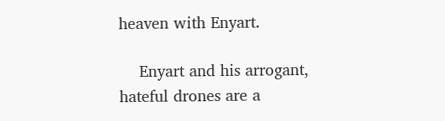heaven with Enyart.

    Enyart and his arrogant, hateful drones are a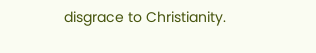disgrace to Christianity.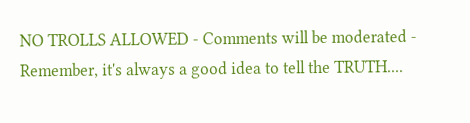NO TROLLS ALLOWED - Comments will be moderated - Remember, it's always a good idea to tell the TRUTH....